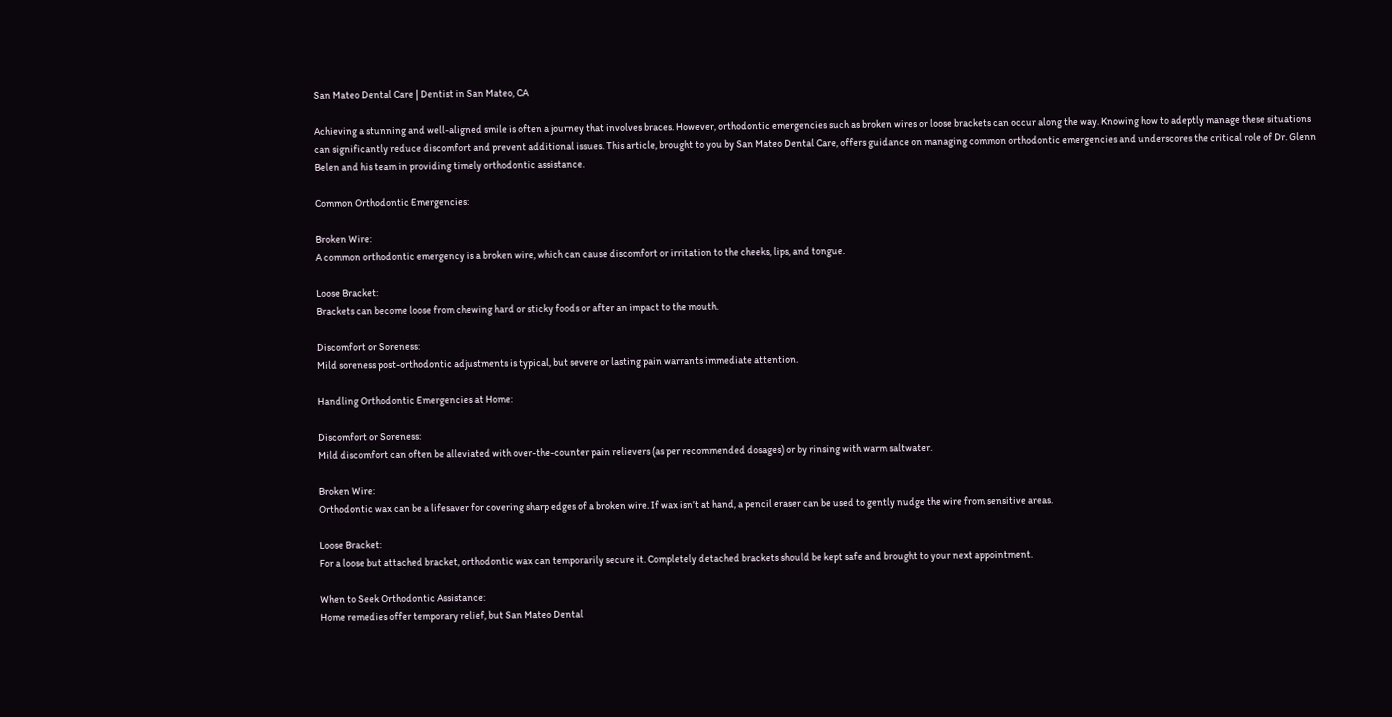San Mateo Dental Care | Dentist in San Mateo, CA

Achieving a stunning and well-aligned smile is often a journey that involves braces. However, orthodontic emergencies such as broken wires or loose brackets can occur along the way. Knowing how to adeptly manage these situations can significantly reduce discomfort and prevent additional issues. This article, brought to you by San Mateo Dental Care, offers guidance on managing common orthodontic emergencies and underscores the critical role of Dr. Glenn Belen and his team in providing timely orthodontic assistance.

Common Orthodontic Emergencies:

Broken Wire:
A common orthodontic emergency is a broken wire, which can cause discomfort or irritation to the cheeks, lips, and tongue.

Loose Bracket:
Brackets can become loose from chewing hard or sticky foods or after an impact to the mouth.

Discomfort or Soreness:
Mild soreness post-orthodontic adjustments is typical, but severe or lasting pain warrants immediate attention.

Handling Orthodontic Emergencies at Home:

Discomfort or Soreness:
Mild discomfort can often be alleviated with over-the-counter pain relievers (as per recommended dosages) or by rinsing with warm saltwater.

Broken Wire:
Orthodontic wax can be a lifesaver for covering sharp edges of a broken wire. If wax isn’t at hand, a pencil eraser can be used to gently nudge the wire from sensitive areas.

Loose Bracket:
For a loose but attached bracket, orthodontic wax can temporarily secure it. Completely detached brackets should be kept safe and brought to your next appointment.

When to Seek Orthodontic Assistance:
Home remedies offer temporary relief, but San Mateo Dental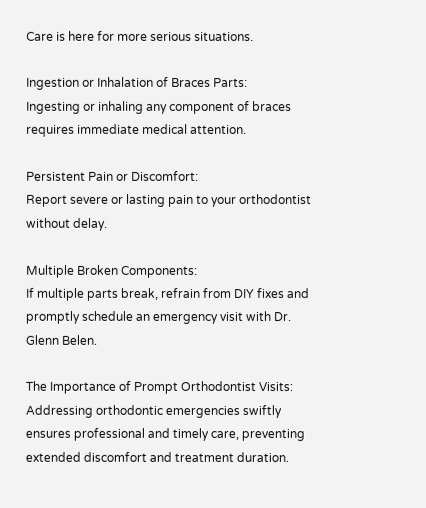Care is here for more serious situations.

Ingestion or Inhalation of Braces Parts:
Ingesting or inhaling any component of braces requires immediate medical attention.

Persistent Pain or Discomfort:
Report severe or lasting pain to your orthodontist without delay.

Multiple Broken Components:
If multiple parts break, refrain from DIY fixes and promptly schedule an emergency visit with Dr. Glenn Belen.

The Importance of Prompt Orthodontist Visits:
Addressing orthodontic emergencies swiftly ensures professional and timely care, preventing extended discomfort and treatment duration.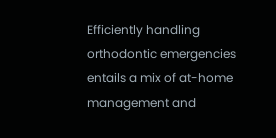Efficiently handling orthodontic emergencies entails a mix of at-home management and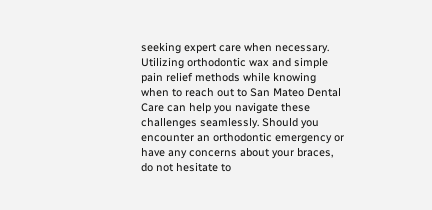seeking expert care when necessary. Utilizing orthodontic wax and simple pain relief methods while knowing when to reach out to San Mateo Dental Care can help you navigate these challenges seamlessly. Should you encounter an orthodontic emergency or have any concerns about your braces, do not hesitate to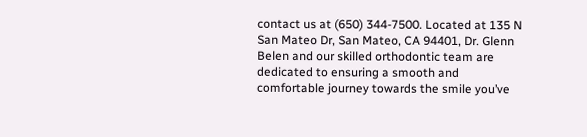contact us at (650) 344-7500. Located at 135 N San Mateo Dr, San Mateo, CA 94401, Dr. Glenn Belen and our skilled orthodontic team are dedicated to ensuring a smooth and comfortable journey towards the smile you’ve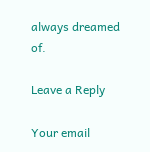always dreamed of.

Leave a Reply

Your email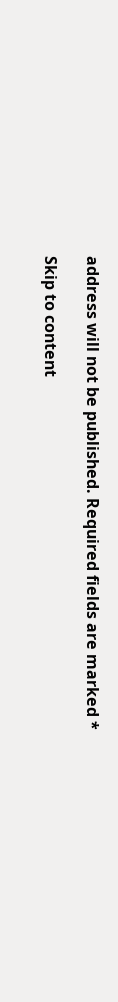address will not be published. Required fields are marked *

Skip to content